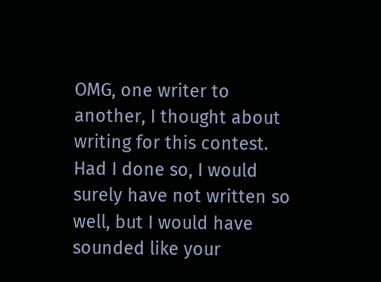OMG, one writer to another, I thought about writing for this contest. Had I done so, I would surely have not written so well, but I would have sounded like your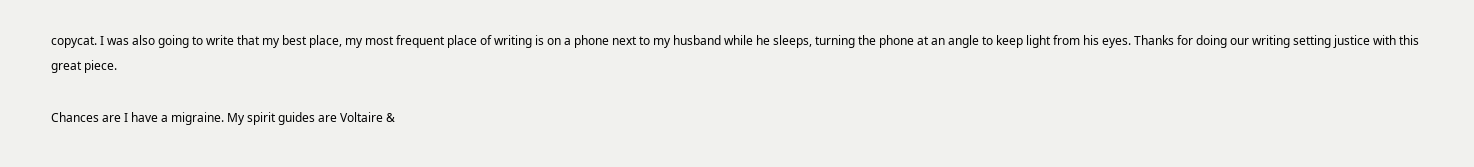copycat. I was also going to write that my best place, my most frequent place of writing is on a phone next to my husband while he sleeps, turning the phone at an angle to keep light from his eyes. Thanks for doing our writing setting justice with this great piece.

Chances are I have a migraine. My spirit guides are Voltaire &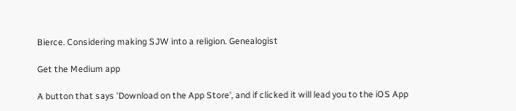Bierce. Considering making SJW into a religion. Genealogist

Get the Medium app

A button that says 'Download on the App Store', and if clicked it will lead you to the iOS App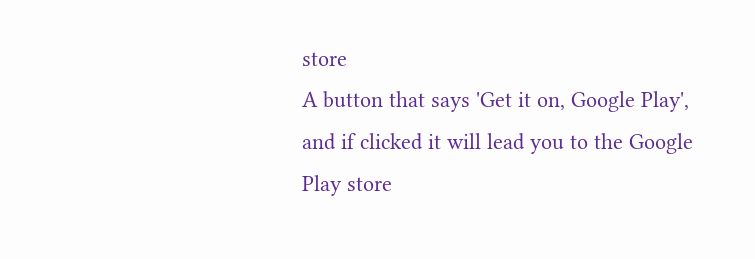store
A button that says 'Get it on, Google Play', and if clicked it will lead you to the Google Play store